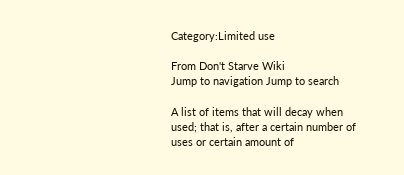Category:Limited use

From Don't Starve Wiki
Jump to navigation Jump to search

A list of items that will decay when used; that is, after a certain number of uses or certain amount of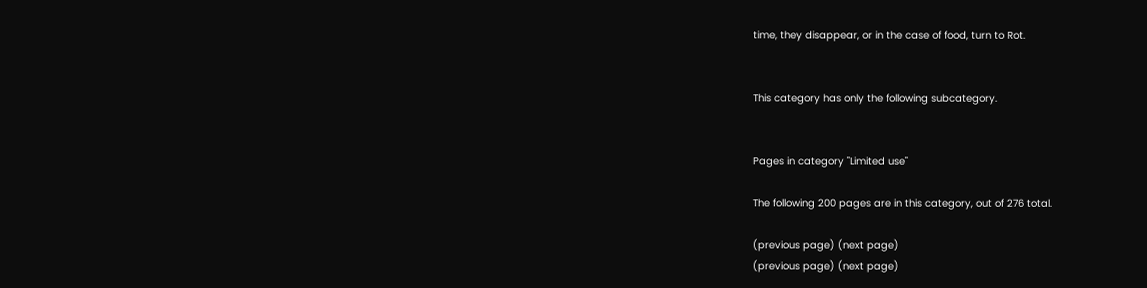time, they disappear, or in the case of food, turn to Rot.


This category has only the following subcategory.


Pages in category "Limited use"

The following 200 pages are in this category, out of 276 total.

(previous page) (next page)
(previous page) (next page)